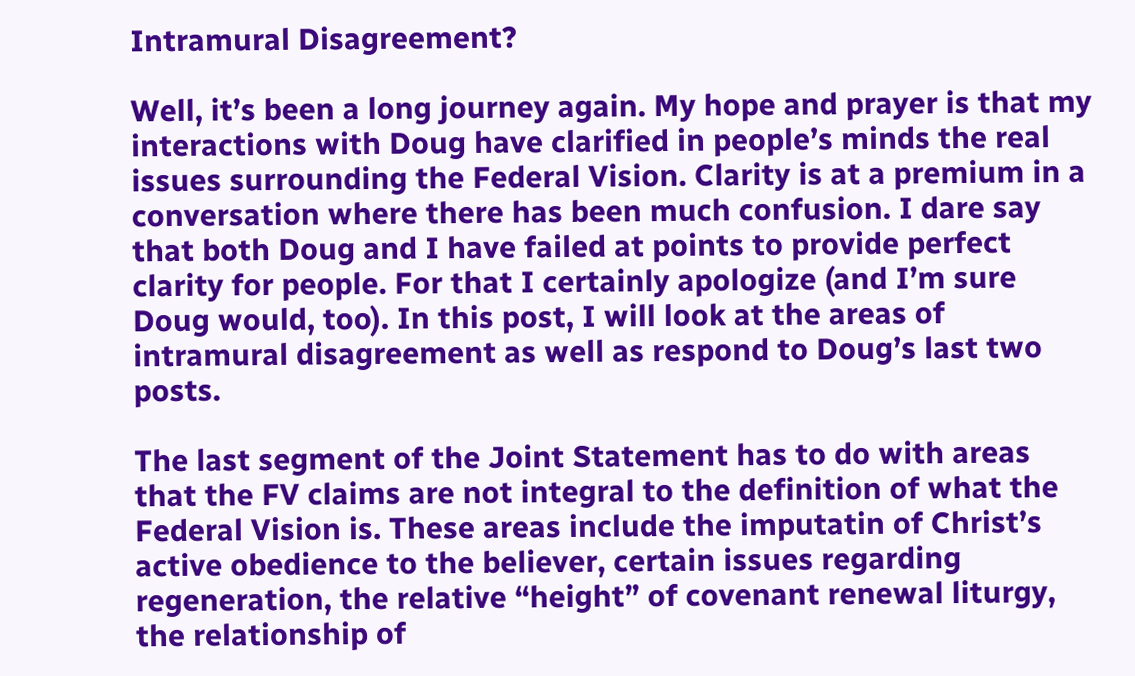Intramural Disagreement?

Well, it’s been a long journey again. My hope and prayer is that my interactions with Doug have clarified in people’s minds the real issues surrounding the Federal Vision. Clarity is at a premium in a conversation where there has been much confusion. I dare say that both Doug and I have failed at points to provide perfect clarity for people. For that I certainly apologize (and I’m sure Doug would, too). In this post, I will look at the areas of intramural disagreement as well as respond to Doug’s last two posts.

The last segment of the Joint Statement has to do with areas that the FV claims are not integral to the definition of what the Federal Vision is. These areas include the imputatin of Christ’s active obedience to the believer, certain issues regarding regeneration, the relative “height” of covenant renewal liturgy, the relationship of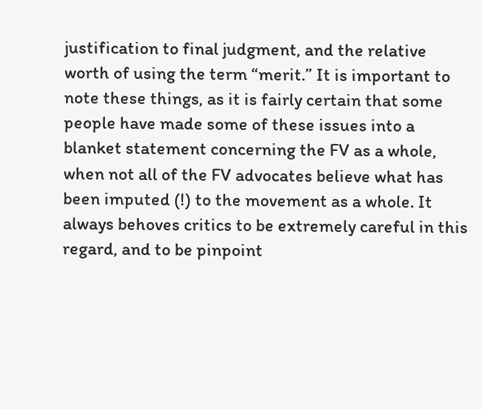justification to final judgment, and the relative worth of using the term “merit.” It is important to note these things, as it is fairly certain that some people have made some of these issues into a blanket statement concerning the FV as a whole, when not all of the FV advocates believe what has been imputed (!) to the movement as a whole. It always behoves critics to be extremely careful in this regard, and to be pinpoint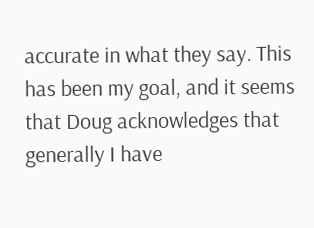accurate in what they say. This has been my goal, and it seems that Doug acknowledges that generally I have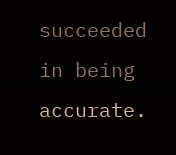succeeded in being accurate.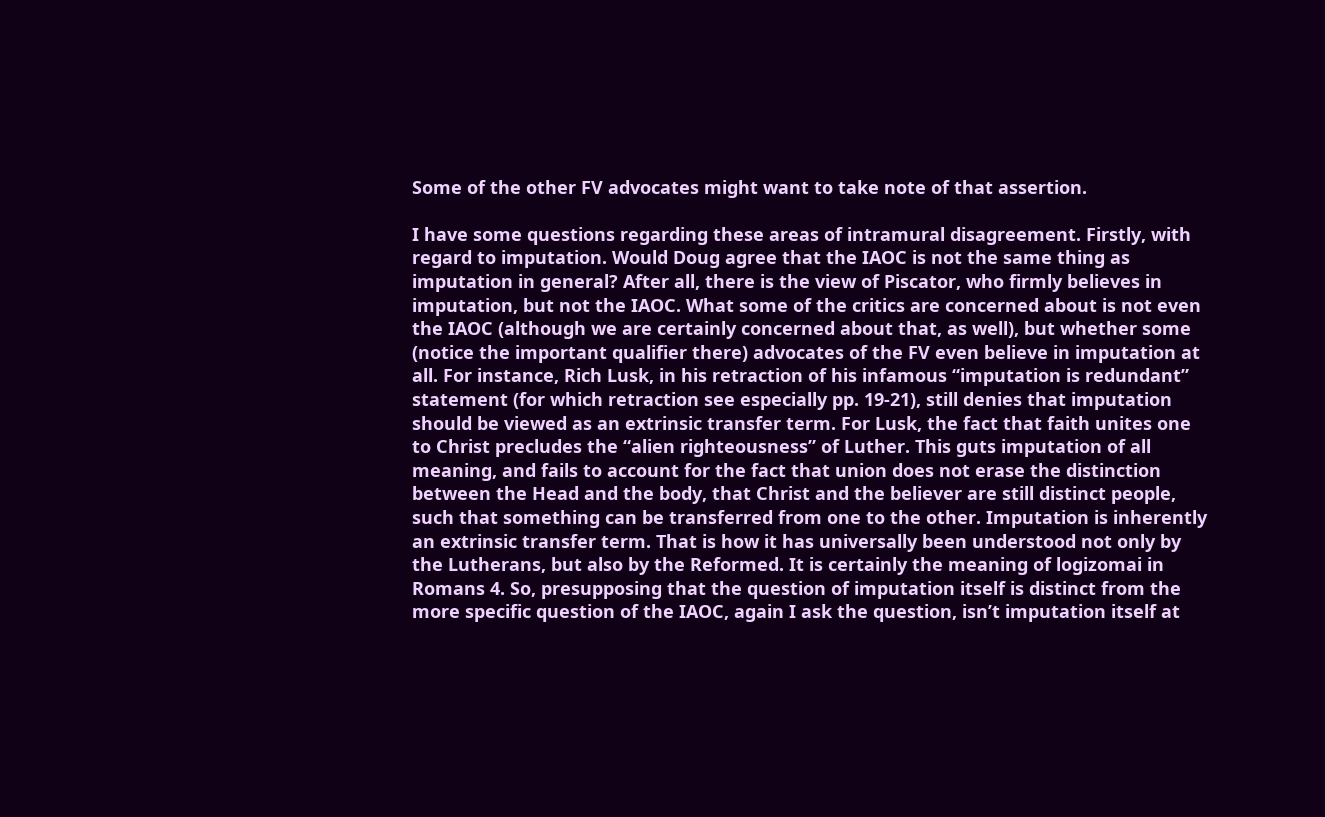Some of the other FV advocates might want to take note of that assertion.

I have some questions regarding these areas of intramural disagreement. Firstly, with regard to imputation. Would Doug agree that the IAOC is not the same thing as imputation in general? After all, there is the view of Piscator, who firmly believes in imputation, but not the IAOC. What some of the critics are concerned about is not even the IAOC (although we are certainly concerned about that, as well), but whether some (notice the important qualifier there) advocates of the FV even believe in imputation at all. For instance, Rich Lusk, in his retraction of his infamous “imputation is redundant” statement (for which retraction see especially pp. 19-21), still denies that imputation should be viewed as an extrinsic transfer term. For Lusk, the fact that faith unites one to Christ precludes the “alien righteousness” of Luther. This guts imputation of all meaning, and fails to account for the fact that union does not erase the distinction between the Head and the body, that Christ and the believer are still distinct people, such that something can be transferred from one to the other. Imputation is inherently an extrinsic transfer term. That is how it has universally been understood not only by the Lutherans, but also by the Reformed. It is certainly the meaning of logizomai in Romans 4. So, presupposing that the question of imputation itself is distinct from the more specific question of the IAOC, again I ask the question, isn’t imputation itself at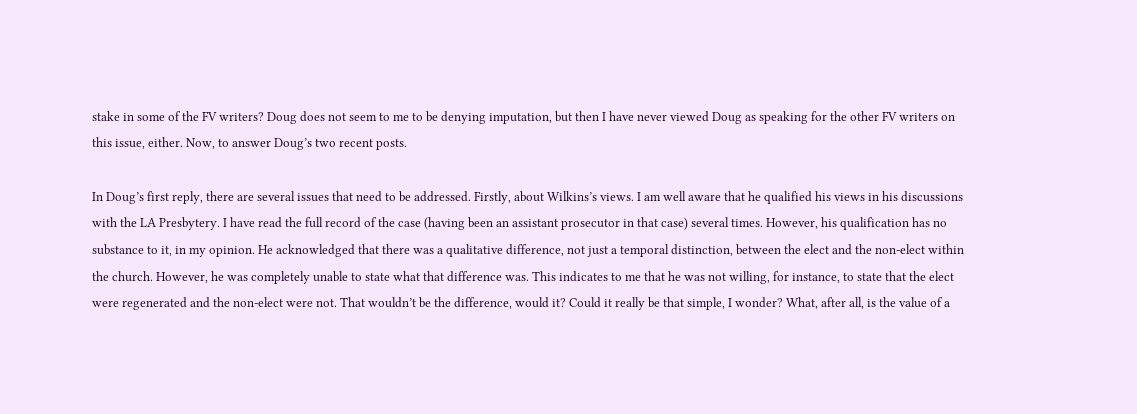stake in some of the FV writers? Doug does not seem to me to be denying imputation, but then I have never viewed Doug as speaking for the other FV writers on this issue, either. Now, to answer Doug’s two recent posts.

In Doug’s first reply, there are several issues that need to be addressed. Firstly, about Wilkins’s views. I am well aware that he qualified his views in his discussions with the LA Presbytery. I have read the full record of the case (having been an assistant prosecutor in that case) several times. However, his qualification has no substance to it, in my opinion. He acknowledged that there was a qualitative difference, not just a temporal distinction, between the elect and the non-elect within the church. However, he was completely unable to state what that difference was. This indicates to me that he was not willing, for instance, to state that the elect were regenerated and the non-elect were not. That wouldn’t be the difference, would it? Could it really be that simple, I wonder? What, after all, is the value of a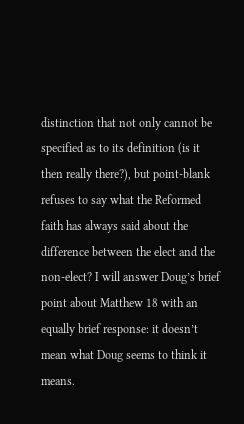distinction that not only cannot be specified as to its definition (is it then really there?), but point-blank refuses to say what the Reformed faith has always said about the difference between the elect and the non-elect? I will answer Doug’s brief point about Matthew 18 with an equally brief response: it doesn’t mean what Doug seems to think it means.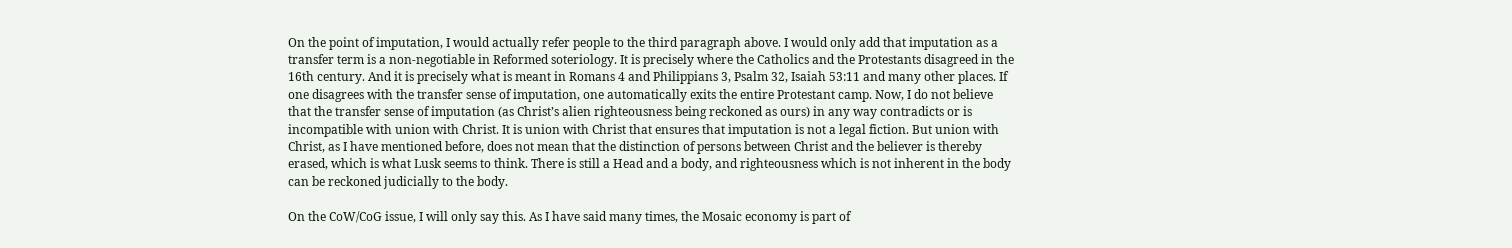On the point of imputation, I would actually refer people to the third paragraph above. I would only add that imputation as a transfer term is a non-negotiable in Reformed soteriology. It is precisely where the Catholics and the Protestants disagreed in the 16th century. And it is precisely what is meant in Romans 4 and Philippians 3, Psalm 32, Isaiah 53:11 and many other places. If one disagrees with the transfer sense of imputation, one automatically exits the entire Protestant camp. Now, I do not believe that the transfer sense of imputation (as Christ’s alien righteousness being reckoned as ours) in any way contradicts or is incompatible with union with Christ. It is union with Christ that ensures that imputation is not a legal fiction. But union with Christ, as I have mentioned before, does not mean that the distinction of persons between Christ and the believer is thereby erased, which is what Lusk seems to think. There is still a Head and a body, and righteousness which is not inherent in the body can be reckoned judicially to the body.

On the CoW/CoG issue, I will only say this. As I have said many times, the Mosaic economy is part of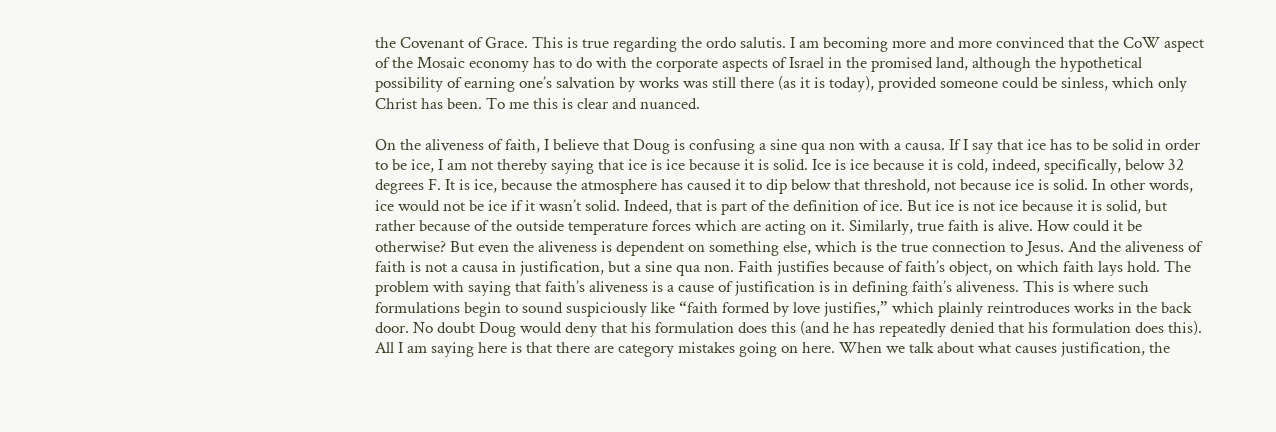the Covenant of Grace. This is true regarding the ordo salutis. I am becoming more and more convinced that the CoW aspect of the Mosaic economy has to do with the corporate aspects of Israel in the promised land, although the hypothetical possibility of earning one’s salvation by works was still there (as it is today), provided someone could be sinless, which only Christ has been. To me this is clear and nuanced.

On the aliveness of faith, I believe that Doug is confusing a sine qua non with a causa. If I say that ice has to be solid in order to be ice, I am not thereby saying that ice is ice because it is solid. Ice is ice because it is cold, indeed, specifically, below 32 degrees F. It is ice, because the atmosphere has caused it to dip below that threshold, not because ice is solid. In other words, ice would not be ice if it wasn’t solid. Indeed, that is part of the definition of ice. But ice is not ice because it is solid, but rather because of the outside temperature forces which are acting on it. Similarly, true faith is alive. How could it be otherwise? But even the aliveness is dependent on something else, which is the true connection to Jesus. And the aliveness of faith is not a causa in justification, but a sine qua non. Faith justifies because of faith’s object, on which faith lays hold. The problem with saying that faith’s aliveness is a cause of justification is in defining faith’s aliveness. This is where such formulations begin to sound suspiciously like “faith formed by love justifies,” which plainly reintroduces works in the back door. No doubt Doug would deny that his formulation does this (and he has repeatedly denied that his formulation does this). All I am saying here is that there are category mistakes going on here. When we talk about what causes justification, the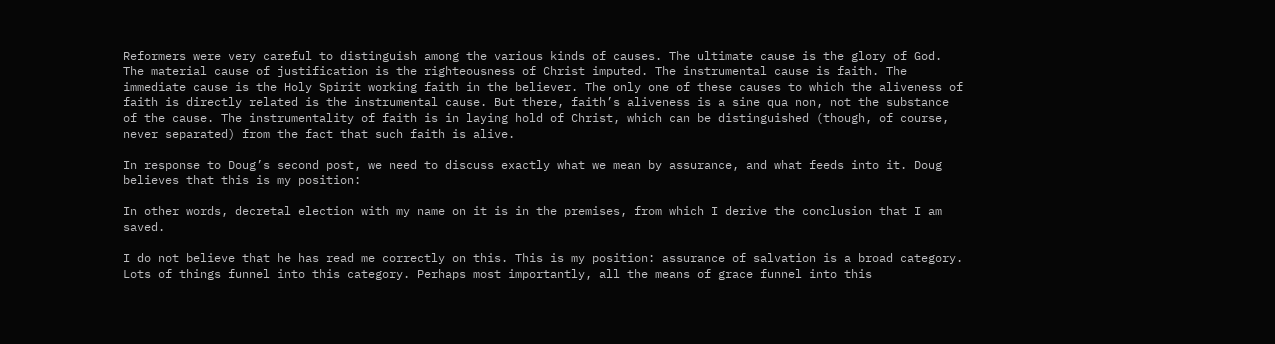Reformers were very careful to distinguish among the various kinds of causes. The ultimate cause is the glory of God. The material cause of justification is the righteousness of Christ imputed. The instrumental cause is faith. The immediate cause is the Holy Spirit working faith in the believer. The only one of these causes to which the aliveness of faith is directly related is the instrumental cause. But there, faith’s aliveness is a sine qua non, not the substance of the cause. The instrumentality of faith is in laying hold of Christ, which can be distinguished (though, of course, never separated) from the fact that such faith is alive.

In response to Doug’s second post, we need to discuss exactly what we mean by assurance, and what feeds into it. Doug believes that this is my position:

In other words, decretal election with my name on it is in the premises, from which I derive the conclusion that I am saved.

I do not believe that he has read me correctly on this. This is my position: assurance of salvation is a broad category. Lots of things funnel into this category. Perhaps most importantly, all the means of grace funnel into this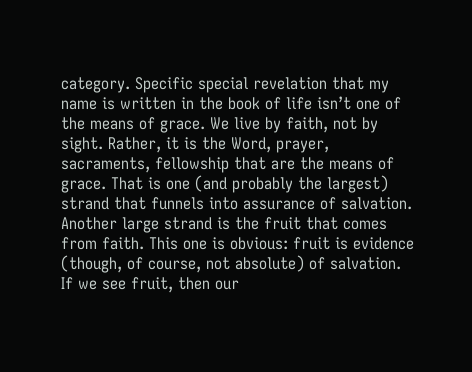category. Specific special revelation that my name is written in the book of life isn’t one of the means of grace. We live by faith, not by sight. Rather, it is the Word, prayer, sacraments, fellowship that are the means of grace. That is one (and probably the largest) strand that funnels into assurance of salvation. Another large strand is the fruit that comes from faith. This one is obvious: fruit is evidence (though, of course, not absolute) of salvation. If we see fruit, then our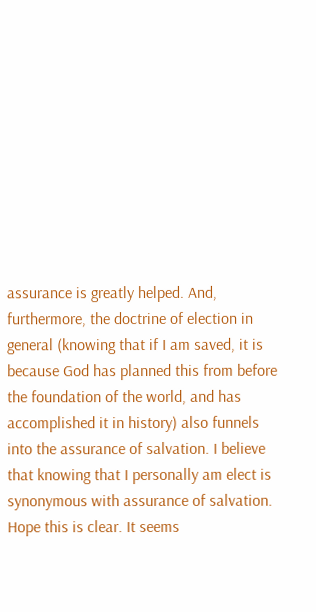assurance is greatly helped. And, furthermore, the doctrine of election in general (knowing that if I am saved, it is because God has planned this from before the foundation of the world, and has accomplished it in history) also funnels into the assurance of salvation. I believe that knowing that I personally am elect is synonymous with assurance of salvation. Hope this is clear. It seems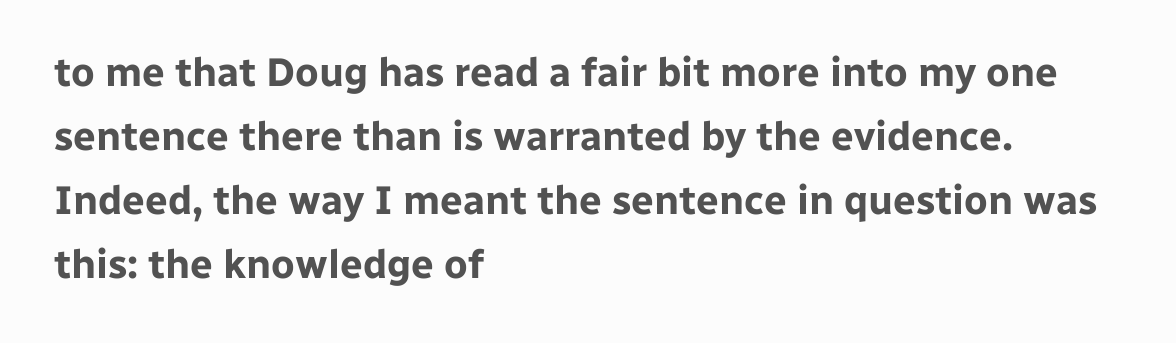to me that Doug has read a fair bit more into my one sentence there than is warranted by the evidence. Indeed, the way I meant the sentence in question was this: the knowledge of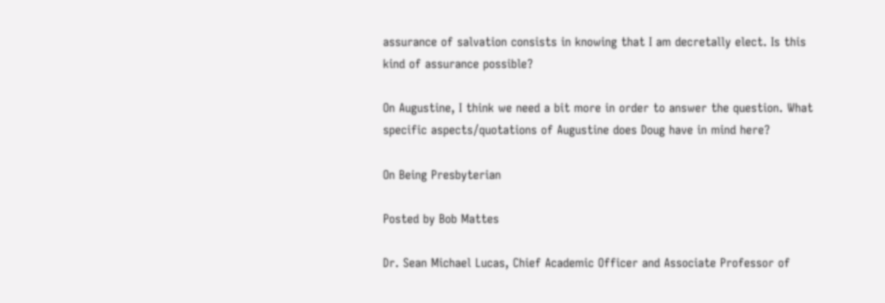assurance of salvation consists in knowing that I am decretally elect. Is this kind of assurance possible?

On Augustine, I think we need a bit more in order to answer the question. What specific aspects/quotations of Augustine does Doug have in mind here?

On Being Presbyterian

Posted by Bob Mattes

Dr. Sean Michael Lucas, Chief Academic Officer and Associate Professor of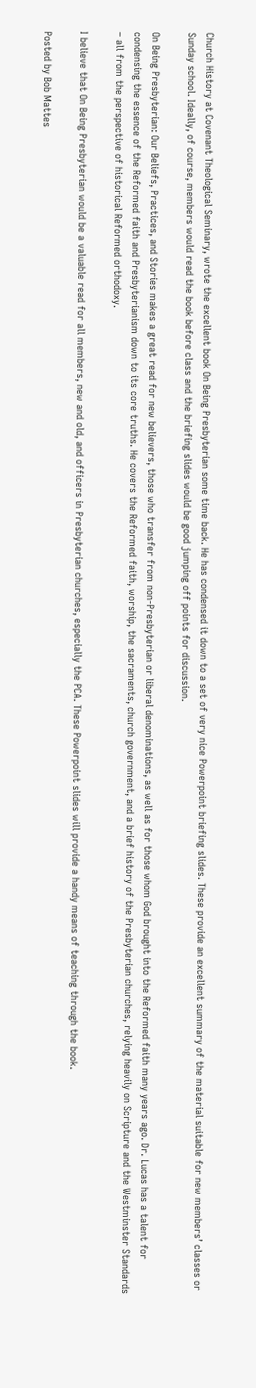Church History at Covenant Theological Seminary, wrote the excellent book On Being Presbyterian some time back. He has condensed it down to a set of very nice Powerpoint briefing slides. These provide an excellent summary of the material suitable for new members’ classes or Sunday school. Ideally, of course, members would read the book before class and the briefing slides would be good jumping off points for discussion.

On Being Presbyterian: Our Beliefs, Practices, and Stories makes a great read for new believers, those who transfer from non-Presbyterian or liberal denominations, as well as for those whom God brought into the Reformed faith many years ago. Dr. Lucas has a talent for condensing the essence of the Reformed faith and Presbyterianism down to its core truths. He covers the Reformed faith, worship, the sacraments, church government, and a brief history of the Presbyterian churches, relying heavily on Scripture and the Westminster Standards – all from the perspective of historical Reformed orthodoxy.

I believe that On Being Presbyterian would be a valuable read for all members, new and old, and officers in Presbyterian churches, especially the PCA. These Powerpoint slides will provide a handy means of teaching through the book.

Posted by Bob Mattes